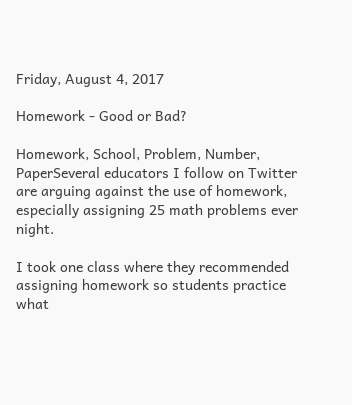Friday, August 4, 2017

Homework - Good or Bad?

Homework, School, Problem, Number, PaperSeveral educators I follow on Twitter are arguing against the use of homework, especially assigning 25 math problems ever night.

I took one class where they recommended assigning homework so students practice what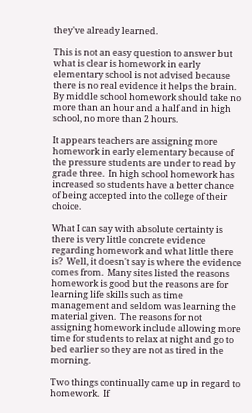they've already learned.

This is not an easy question to answer but what is clear is homework in early elementary school is not advised because there is no real evidence it helps the brain.
By middle school homework should take no more than an hour and a half and in high school, no more than 2 hours.

It appears teachers are assigning more homework in early elementary because of the pressure students are under to read by grade three.  In high school homework has increased so students have a better chance of being accepted into the college of their choice.

What I can say with absolute certainty is there is very little concrete evidence regarding homework and what little there is?  Well, it doesn't say is where the evidence comes from.  Many sites listed the reasons homework is good but the reasons are for learning life skills such as time management and seldom was learning the material given.  The reasons for not assigning homework include allowing more time for students to relax at night and go to bed earlier so they are not as tired in the morning.

Two things continually came up in regard to homework.  If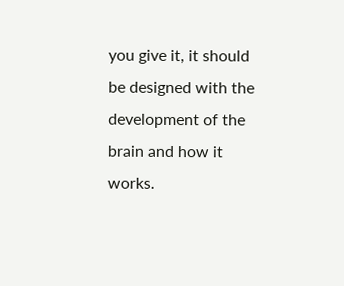you give it, it should be designed with the development of the brain and how it works.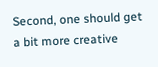Second, one should get a bit more creative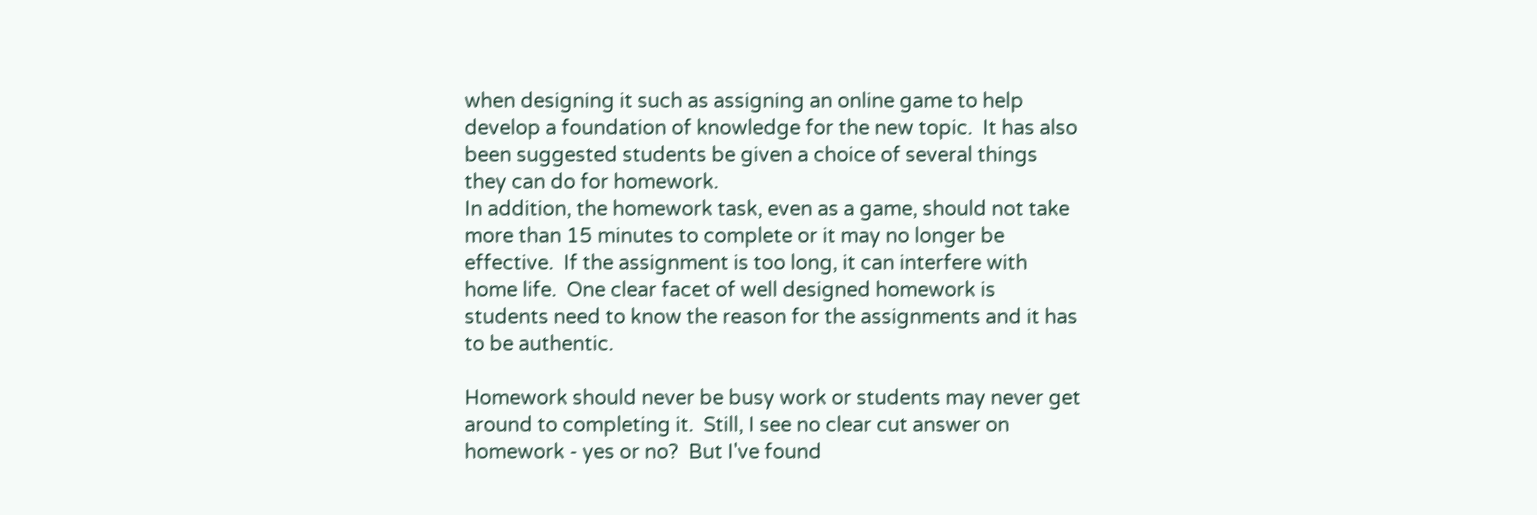when designing it such as assigning an online game to help develop a foundation of knowledge for the new topic.  It has also been suggested students be given a choice of several things they can do for homework.
In addition, the homework task, even as a game, should not take more than 15 minutes to complete or it may no longer be effective.  If the assignment is too long, it can interfere with home life.  One clear facet of well designed homework is students need to know the reason for the assignments and it has to be authentic.

Homework should never be busy work or students may never get around to completing it.  Still, I see no clear cut answer on homework - yes or no?  But I've found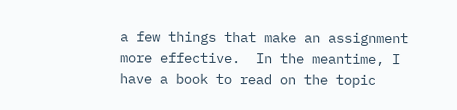a few things that make an assignment more effective.  In the meantime, I have a book to read on the topic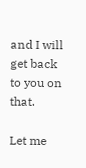and I will get back to you on that.

Let me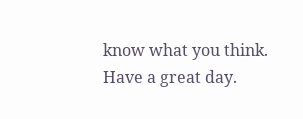know what you think.  Have a great day.